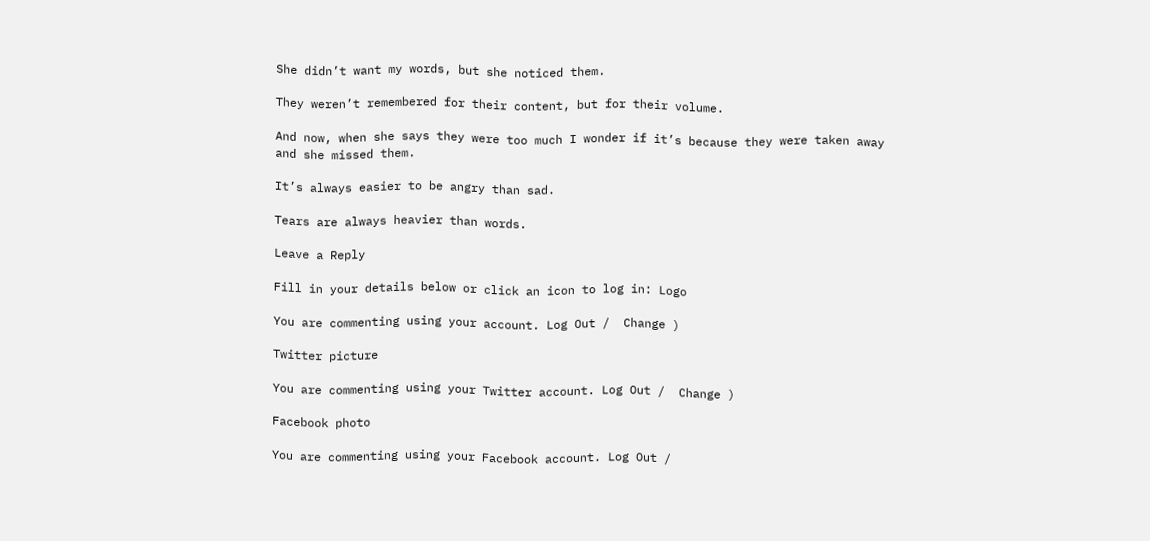She didn’t want my words, but she noticed them.

They weren’t remembered for their content, but for their volume.

And now, when she says they were too much I wonder if it’s because they were taken away and she missed them.

It’s always easier to be angry than sad.

Tears are always heavier than words.

Leave a Reply

Fill in your details below or click an icon to log in: Logo

You are commenting using your account. Log Out /  Change )

Twitter picture

You are commenting using your Twitter account. Log Out /  Change )

Facebook photo

You are commenting using your Facebook account. Log Out /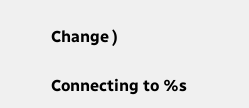Change )

Connecting to %s